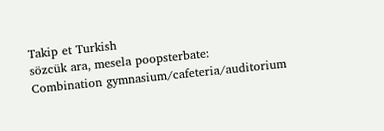Takip et Turkish
sözcük ara, mesela poopsterbate:
Combination gymnasium/cafeteria/auditorium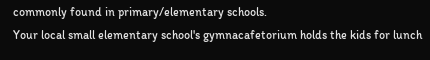commonly found in primary/elementary schools.
Your local small elementary school's gymnacafetorium holds the kids for lunch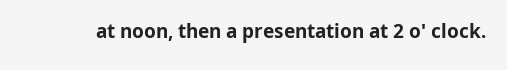at noon, then a presentation at 2 o' clock.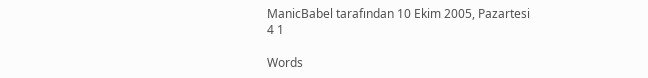ManicBabel tarafından 10 Ekim 2005, Pazartesi
4 1

Words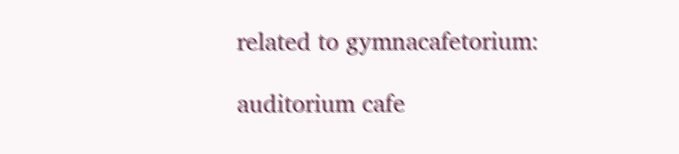related to gymnacafetorium:

auditorium cafe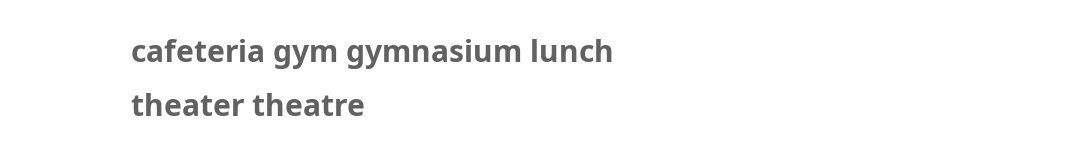cafeteria gym gymnasium lunch theater theatre